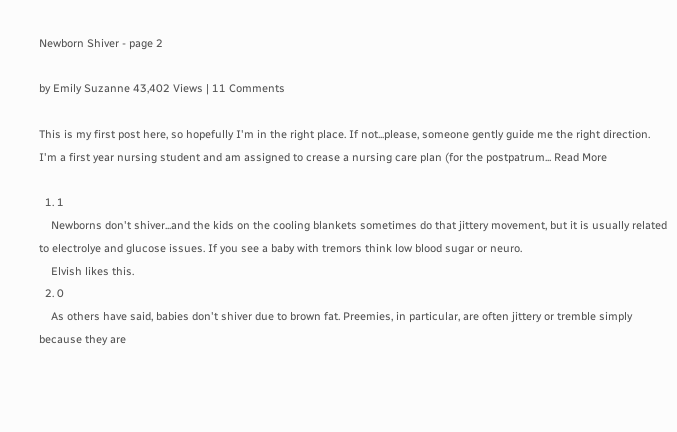Newborn Shiver - page 2

by Emily Suzanne 43,402 Views | 11 Comments

This is my first post here, so hopefully I'm in the right place. If not...please, someone gently guide me the right direction. I'm a first year nursing student and am assigned to crease a nursing care plan (for the postpatrum... Read More

  1. 1
    Newborns don't shiver...and the kids on the cooling blankets sometimes do that jittery movement, but it is usually related to electrolye and glucose issues. If you see a baby with tremors think low blood sugar or neuro.
    Elvish likes this.
  2. 0
    As others have said, babies don't shiver due to brown fat. Preemies, in particular, are often jittery or tremble simply because they are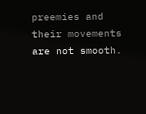preemies and their movements are not smooth.